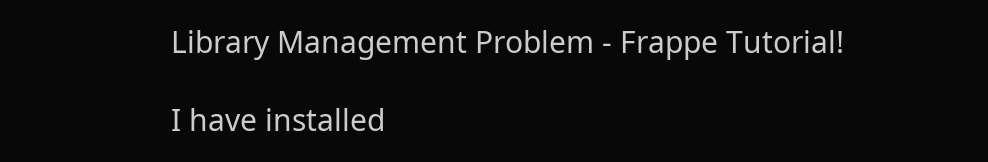Library Management Problem - Frappe Tutorial!

I have installed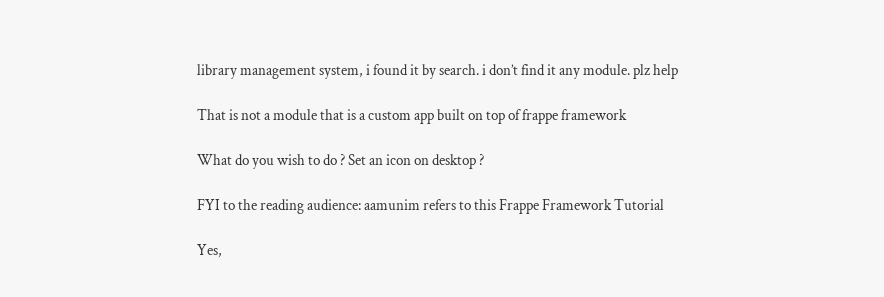library management system, i found it by search. i don’t find it any module. plz help

That is not a module that is a custom app built on top of frappe framework

What do you wish to do ? Set an icon on desktop ?

FYI to the reading audience: aamunim refers to this Frappe Framework Tutorial

Yes,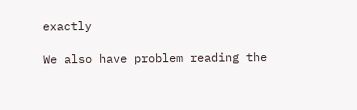exactly

We also have problem reading the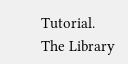Tutorial. The Library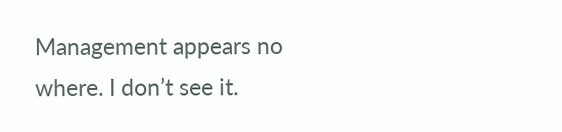Management appears no where. I don’t see it.